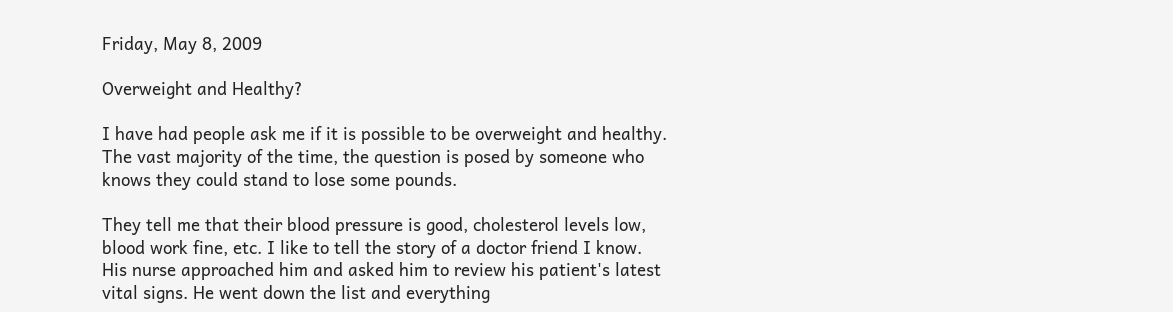Friday, May 8, 2009

Overweight and Healthy?

I have had people ask me if it is possible to be overweight and healthy. The vast majority of the time, the question is posed by someone who knows they could stand to lose some pounds.

They tell me that their blood pressure is good, cholesterol levels low, blood work fine, etc. I like to tell the story of a doctor friend I know. His nurse approached him and asked him to review his patient's latest vital signs. He went down the list and everything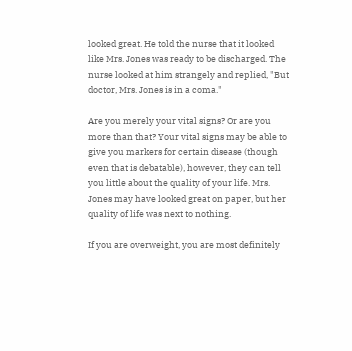looked great. He told the nurse that it looked like Mrs. Jones was ready to be discharged. The nurse looked at him strangely and replied, "But doctor, Mrs. Jones is in a coma."

Are you merely your vital signs? Or are you more than that? Your vital signs may be able to give you markers for certain disease (though even that is debatable), however, they can tell you little about the quality of your life. Mrs. Jones may have looked great on paper, but her quality of life was next to nothing.

If you are overweight, you are most definitely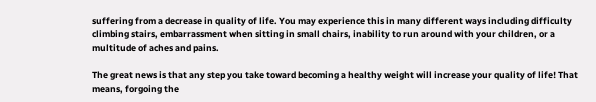suffering from a decrease in quality of life. You may experience this in many different ways including difficulty climbing stairs, embarrassment when sitting in small chairs, inability to run around with your children, or a multitude of aches and pains.

The great news is that any step you take toward becoming a healthy weight will increase your quality of life! That means, forgoing the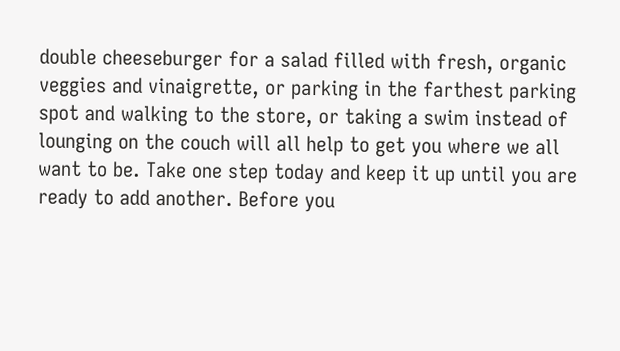double cheeseburger for a salad filled with fresh, organic veggies and vinaigrette, or parking in the farthest parking spot and walking to the store, or taking a swim instead of lounging on the couch will all help to get you where we all want to be. Take one step today and keep it up until you are ready to add another. Before you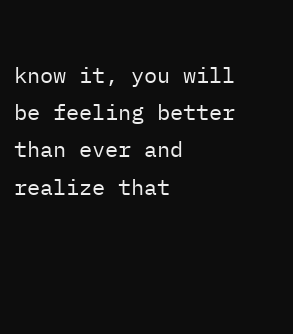know it, you will be feeling better than ever and realize that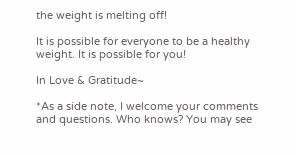the weight is melting off!

It is possible for everyone to be a healthy weight. It is possible for you!

In Love & Gratitude~

*As a side note, I welcome your comments and questions. Who knows? You may see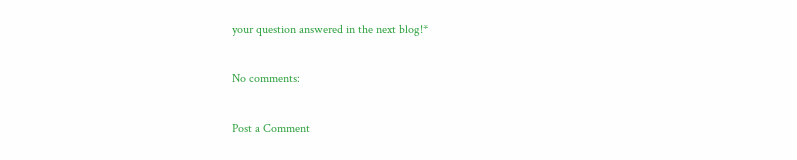your question answered in the next blog!*

No comments:

Post a Comment